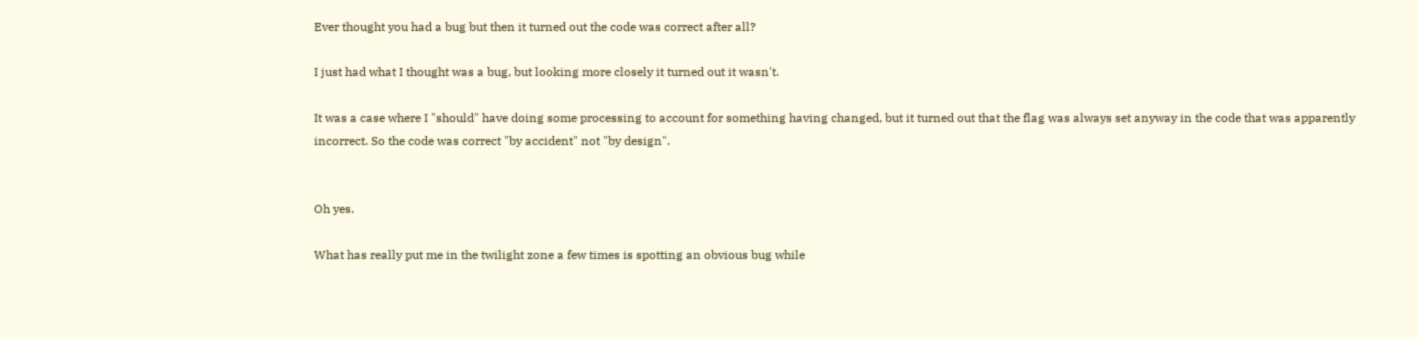Ever thought you had a bug but then it turned out the code was correct after all?

I just had what I thought was a bug, but looking more closely it turned out it wasn't.

It was a case where I "should" have doing some processing to account for something having changed, but it turned out that the flag was always set anyway in the code that was apparently incorrect. So the code was correct "by accident" not "by design".


Oh yes.

What has really put me in the twilight zone a few times is spotting an obvious bug while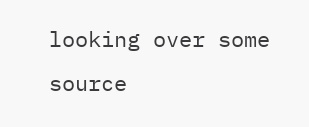looking over some source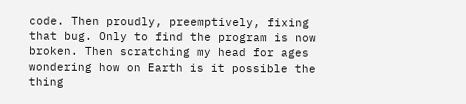code. Then proudly, preemptively, fixing that bug. Only to find the program is now broken. Then scratching my head for ages wondering how on Earth is it possible the thing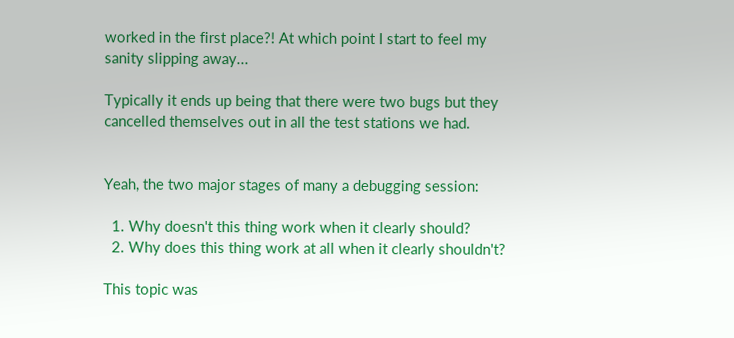worked in the first place?! At which point I start to feel my sanity slipping away...

Typically it ends up being that there were two bugs but they cancelled themselves out in all the test stations we had.


Yeah, the two major stages of many a debugging session:

  1. Why doesn't this thing work when it clearly should?
  2. Why does this thing work at all when it clearly shouldn't?

This topic was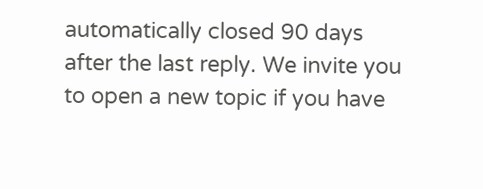automatically closed 90 days after the last reply. We invite you to open a new topic if you have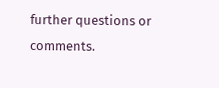further questions or comments.